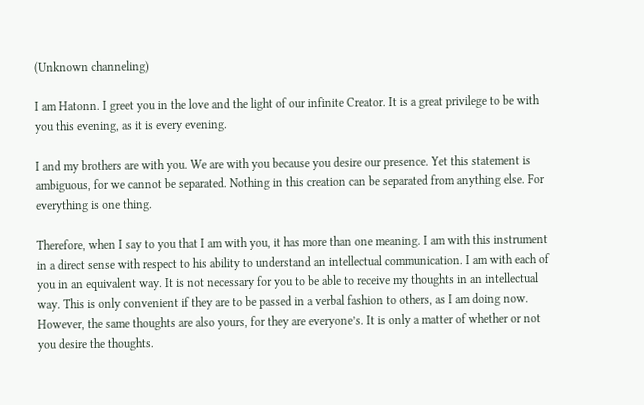(Unknown channeling)

I am Hatonn. I greet you in the love and the light of our infinite Creator. It is a great privilege to be with you this evening, as it is every evening.

I and my brothers are with you. We are with you because you desire our presence. Yet this statement is ambiguous, for we cannot be separated. Nothing in this creation can be separated from anything else. For everything is one thing.

Therefore, when I say to you that I am with you, it has more than one meaning. I am with this instrument in a direct sense with respect to his ability to understand an intellectual communication. I am with each of you in an equivalent way. It is not necessary for you to be able to receive my thoughts in an intellectual way. This is only convenient if they are to be passed in a verbal fashion to others, as I am doing now. However, the same thoughts are also yours, for they are everyone’s. It is only a matter of whether or not you desire the thoughts.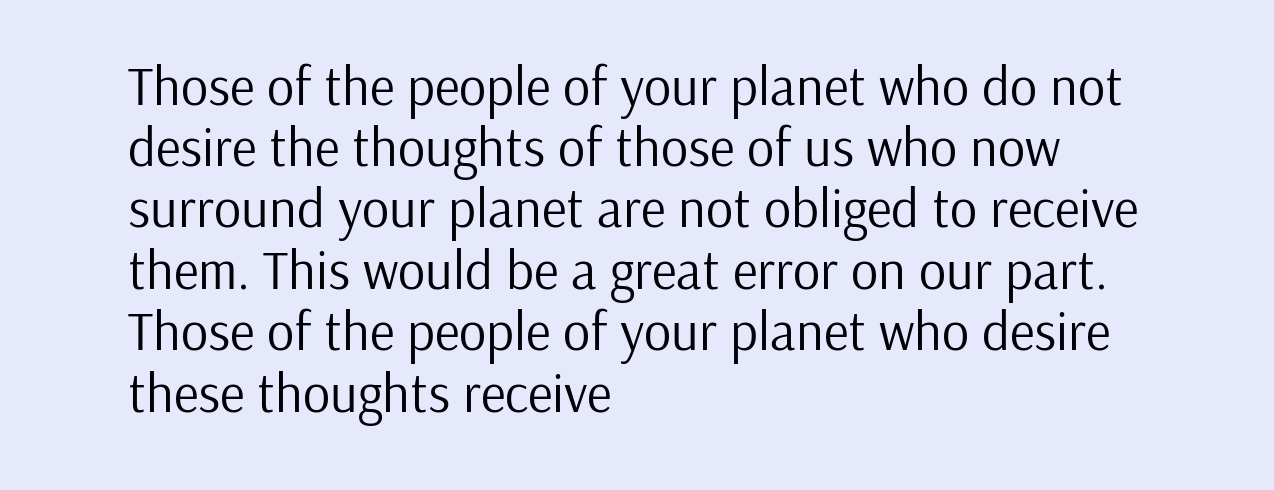Those of the people of your planet who do not desire the thoughts of those of us who now surround your planet are not obliged to receive them. This would be a great error on our part. Those of the people of your planet who desire these thoughts receive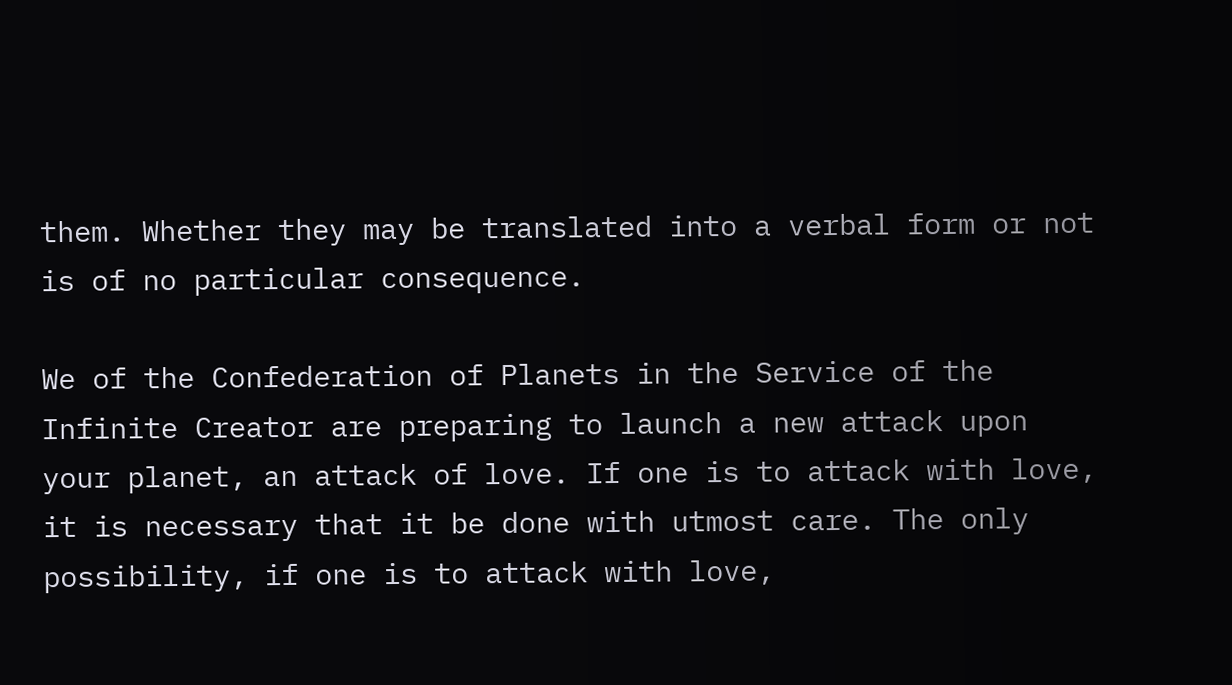them. Whether they may be translated into a verbal form or not is of no particular consequence.

We of the Confederation of Planets in the Service of the Infinite Creator are preparing to launch a new attack upon your planet, an attack of love. If one is to attack with love, it is necessary that it be done with utmost care. The only possibility, if one is to attack with love,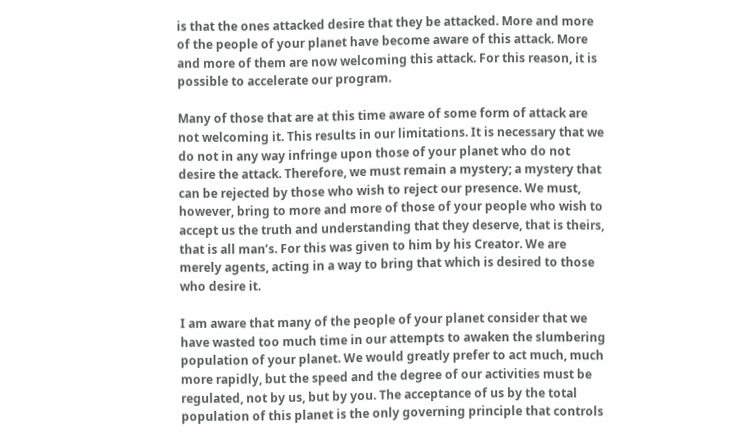is that the ones attacked desire that they be attacked. More and more of the people of your planet have become aware of this attack. More and more of them are now welcoming this attack. For this reason, it is possible to accelerate our program.

Many of those that are at this time aware of some form of attack are not welcoming it. This results in our limitations. It is necessary that we do not in any way infringe upon those of your planet who do not desire the attack. Therefore, we must remain a mystery; a mystery that can be rejected by those who wish to reject our presence. We must, however, bring to more and more of those of your people who wish to accept us the truth and understanding that they deserve, that is theirs, that is all man’s. For this was given to him by his Creator. We are merely agents, acting in a way to bring that which is desired to those who desire it.

I am aware that many of the people of your planet consider that we have wasted too much time in our attempts to awaken the slumbering population of your planet. We would greatly prefer to act much, much more rapidly, but the speed and the degree of our activities must be regulated, not by us, but by you. The acceptance of us by the total population of this planet is the only governing principle that controls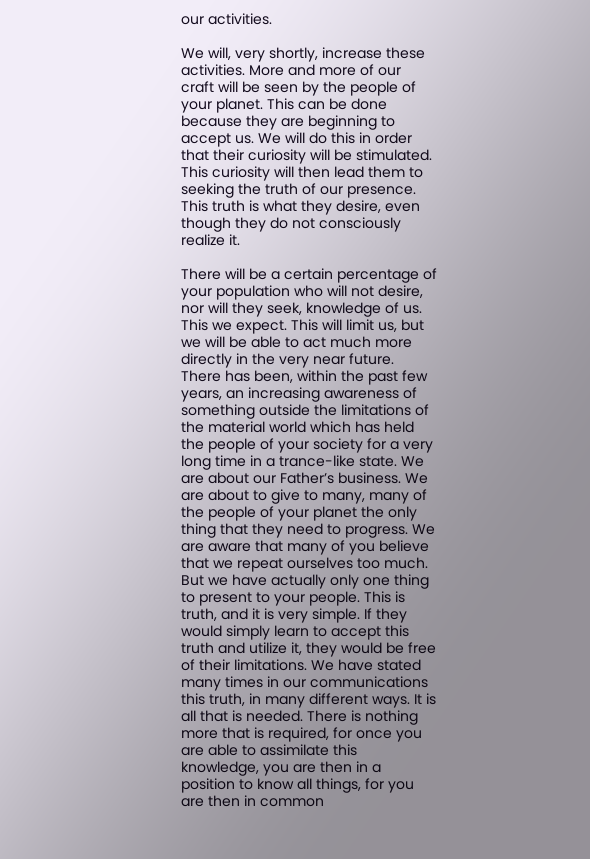our activities.

We will, very shortly, increase these activities. More and more of our craft will be seen by the people of your planet. This can be done because they are beginning to accept us. We will do this in order that their curiosity will be stimulated. This curiosity will then lead them to seeking the truth of our presence. This truth is what they desire, even though they do not consciously realize it.

There will be a certain percentage of your population who will not desire, nor will they seek, knowledge of us. This we expect. This will limit us, but we will be able to act much more directly in the very near future. There has been, within the past few years, an increasing awareness of something outside the limitations of the material world which has held the people of your society for a very long time in a trance-like state. We are about our Father’s business. We are about to give to many, many of the people of your planet the only thing that they need to progress. We are aware that many of you believe that we repeat ourselves too much. But we have actually only one thing to present to your people. This is truth, and it is very simple. If they would simply learn to accept this truth and utilize it, they would be free of their limitations. We have stated many times in our communications this truth, in many different ways. It is all that is needed. There is nothing more that is required, for once you are able to assimilate this knowledge, you are then in a position to know all things, for you are then in common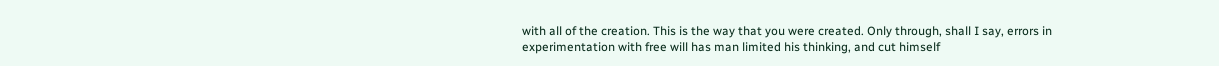with all of the creation. This is the way that you were created. Only through, shall I say, errors in experimentation with free will has man limited his thinking, and cut himself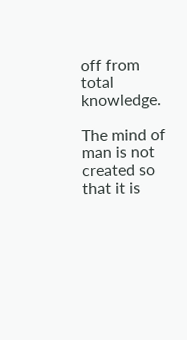off from total knowledge.

The mind of man is not created so that it is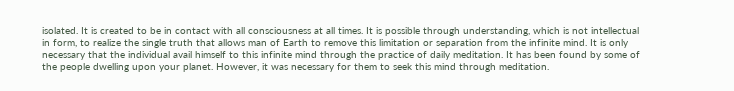isolated. It is created to be in contact with all consciousness at all times. It is possible through understanding, which is not intellectual in form, to realize the single truth that allows man of Earth to remove this limitation or separation from the infinite mind. It is only necessary that the individual avail himself to this infinite mind through the practice of daily meditation. It has been found by some of the people dwelling upon your planet. However, it was necessary for them to seek this mind through meditation.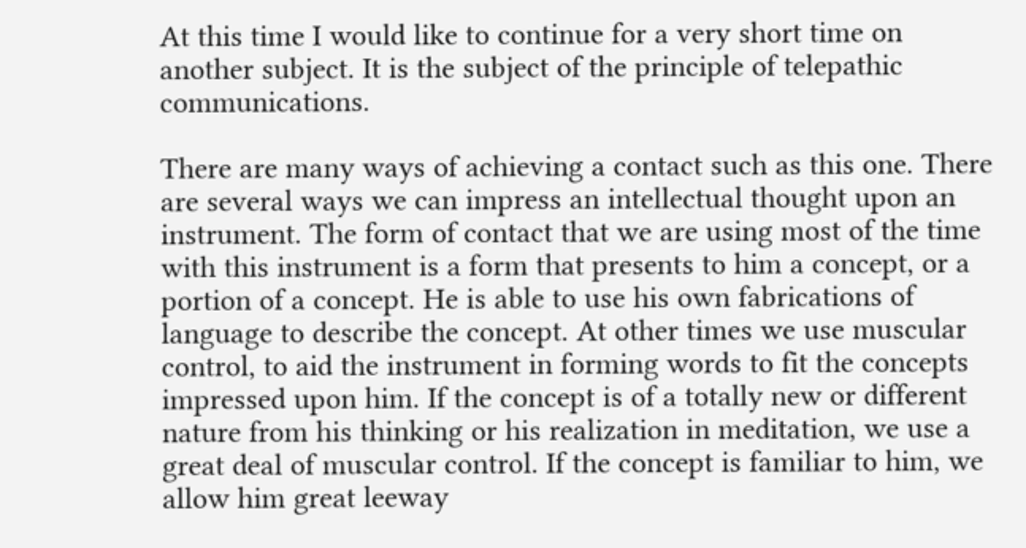At this time I would like to continue for a very short time on another subject. It is the subject of the principle of telepathic communications.

There are many ways of achieving a contact such as this one. There are several ways we can impress an intellectual thought upon an instrument. The form of contact that we are using most of the time with this instrument is a form that presents to him a concept, or a portion of a concept. He is able to use his own fabrications of language to describe the concept. At other times we use muscular control, to aid the instrument in forming words to fit the concepts impressed upon him. If the concept is of a totally new or different nature from his thinking or his realization in meditation, we use a great deal of muscular control. If the concept is familiar to him, we allow him great leeway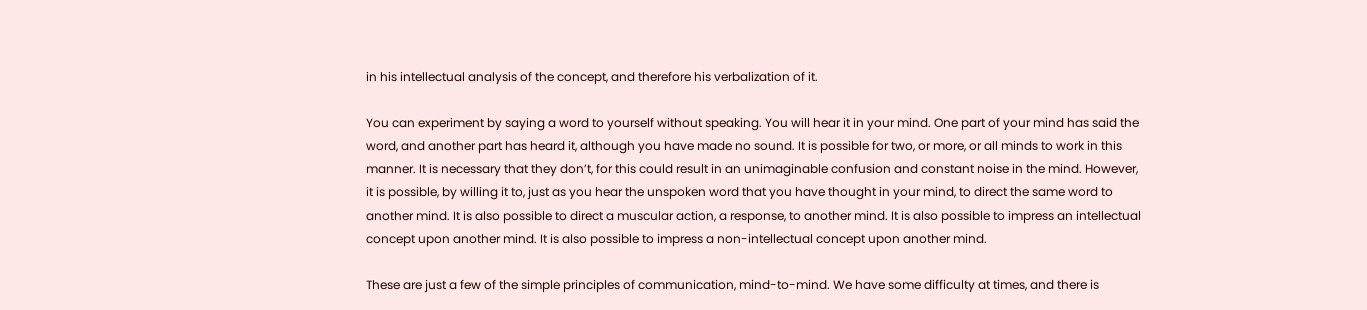in his intellectual analysis of the concept, and therefore his verbalization of it.

You can experiment by saying a word to yourself without speaking. You will hear it in your mind. One part of your mind has said the word, and another part has heard it, although you have made no sound. It is possible for two, or more, or all minds to work in this manner. It is necessary that they don’t, for this could result in an unimaginable confusion and constant noise in the mind. However, it is possible, by willing it to, just as you hear the unspoken word that you have thought in your mind, to direct the same word to another mind. It is also possible to direct a muscular action, a response, to another mind. It is also possible to impress an intellectual concept upon another mind. It is also possible to impress a non-intellectual concept upon another mind.

These are just a few of the simple principles of communication, mind-to-mind. We have some difficulty at times, and there is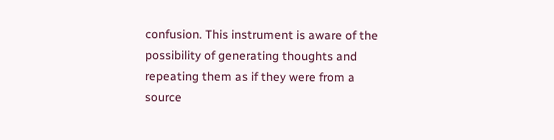confusion. This instrument is aware of the possibility of generating thoughts and repeating them as if they were from a source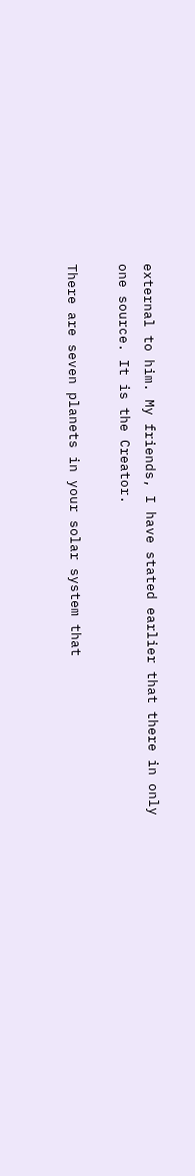external to him. My friends, I have stated earlier that there in only one source. It is the Creator.

There are seven planets in your solar system that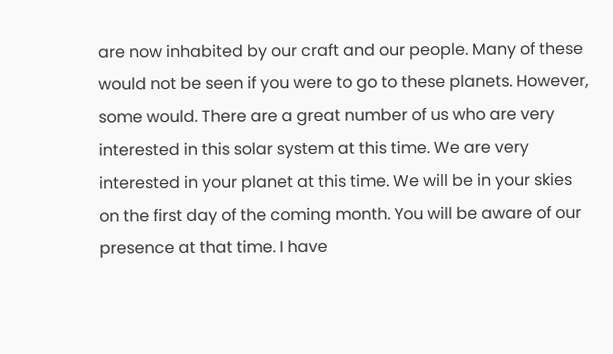are now inhabited by our craft and our people. Many of these would not be seen if you were to go to these planets. However, some would. There are a great number of us who are very interested in this solar system at this time. We are very interested in your planet at this time. We will be in your skies on the first day of the coming month. You will be aware of our presence at that time. I have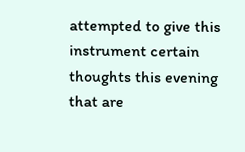attempted to give this instrument certain thoughts this evening that are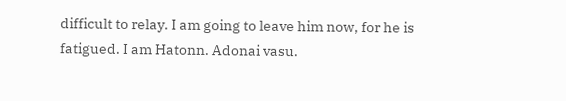difficult to relay. I am going to leave him now, for he is fatigued. I am Hatonn. Adonai vasu.